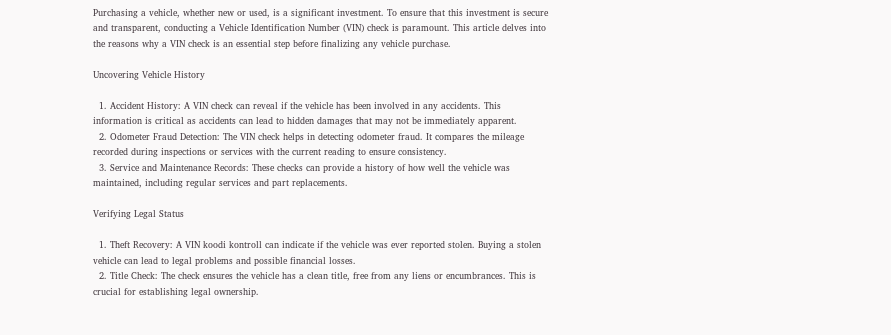Purchasing a vehicle, whether new or used, is a significant investment. To ensure that this investment is secure and transparent, conducting a Vehicle Identification Number (VIN) check is paramount. This article delves into the reasons why a VIN check is an essential step before finalizing any vehicle purchase.

Uncovering Vehicle History

  1. Accident History: A VIN check can reveal if the vehicle has been involved in any accidents. This information is critical as accidents can lead to hidden damages that may not be immediately apparent.
  2. Odometer Fraud Detection: The VIN check helps in detecting odometer fraud. It compares the mileage recorded during inspections or services with the current reading to ensure consistency.
  3. Service and Maintenance Records: These checks can provide a history of how well the vehicle was maintained, including regular services and part replacements.

Verifying Legal Status

  1. Theft Recovery: A VIN koodi kontroll can indicate if the vehicle was ever reported stolen. Buying a stolen vehicle can lead to legal problems and possible financial losses.
  2. Title Check: The check ensures the vehicle has a clean title, free from any liens or encumbrances. This is crucial for establishing legal ownership.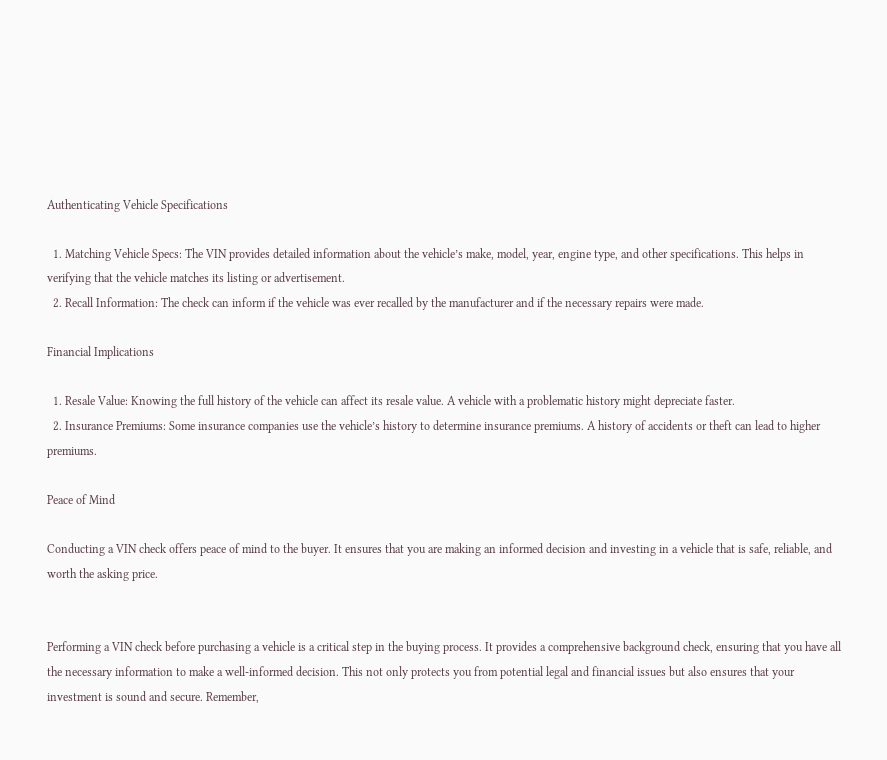Authenticating Vehicle Specifications

  1. Matching Vehicle Specs: The VIN provides detailed information about the vehicle’s make, model, year, engine type, and other specifications. This helps in verifying that the vehicle matches its listing or advertisement.
  2. Recall Information: The check can inform if the vehicle was ever recalled by the manufacturer and if the necessary repairs were made.

Financial Implications

  1. Resale Value: Knowing the full history of the vehicle can affect its resale value. A vehicle with a problematic history might depreciate faster.
  2. Insurance Premiums: Some insurance companies use the vehicle’s history to determine insurance premiums. A history of accidents or theft can lead to higher premiums.

Peace of Mind

Conducting a VIN check offers peace of mind to the buyer. It ensures that you are making an informed decision and investing in a vehicle that is safe, reliable, and worth the asking price.


Performing a VIN check before purchasing a vehicle is a critical step in the buying process. It provides a comprehensive background check, ensuring that you have all the necessary information to make a well-informed decision. This not only protects you from potential legal and financial issues but also ensures that your investment is sound and secure. Remember,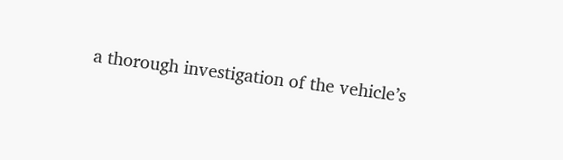a thorough investigation of the vehicle’s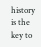history is the key to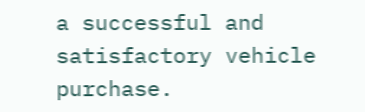a successful and satisfactory vehicle purchase.